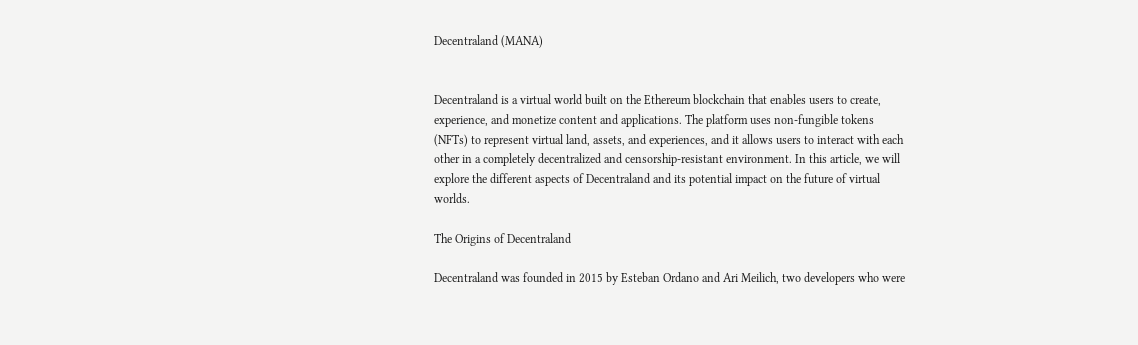Decentraland (MANA)


Decentraland is a virtual world built on the Ethereum blockchain that enables users to create, experience, and monetize content and applications. The platform uses non-fungible tokens (NFTs) to represent virtual land, assets, and experiences, and it allows users to interact with each other in a completely decentralized and censorship-resistant environment. In this article, we will explore the different aspects of Decentraland and its potential impact on the future of virtual worlds.

The Origins of Decentraland

Decentraland was founded in 2015 by Esteban Ordano and Ari Meilich, two developers who were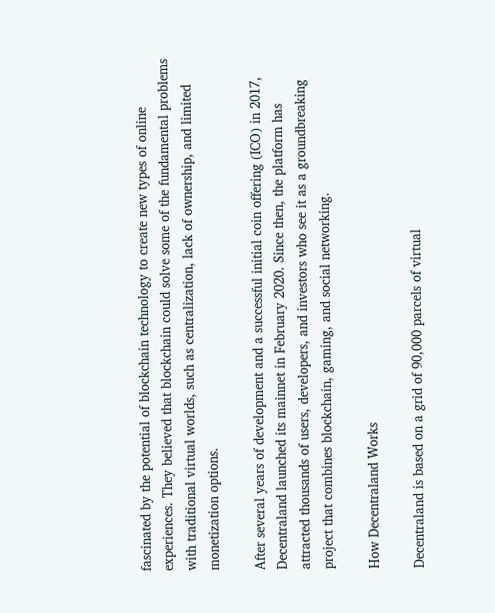fascinated by the potential of blockchain technology to create new types of online experiences. They believed that blockchain could solve some of the fundamental problems with traditional virtual worlds, such as centralization, lack of ownership, and limited monetization options.

After several years of development and a successful initial coin offering (ICO) in 2017, Decentraland launched its mainnet in February 2020. Since then, the platform has attracted thousands of users, developers, and investors who see it as a groundbreaking project that combines blockchain, gaming, and social networking.

How Decentraland Works

Decentraland is based on a grid of 90,000 parcels of virtual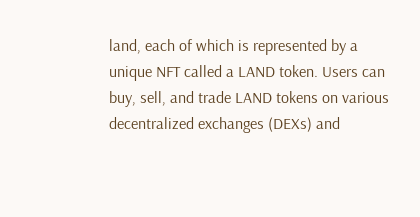land, each of which is represented by a unique NFT called a LAND token. Users can buy, sell, and trade LAND tokens on various decentralized exchanges (DEXs) and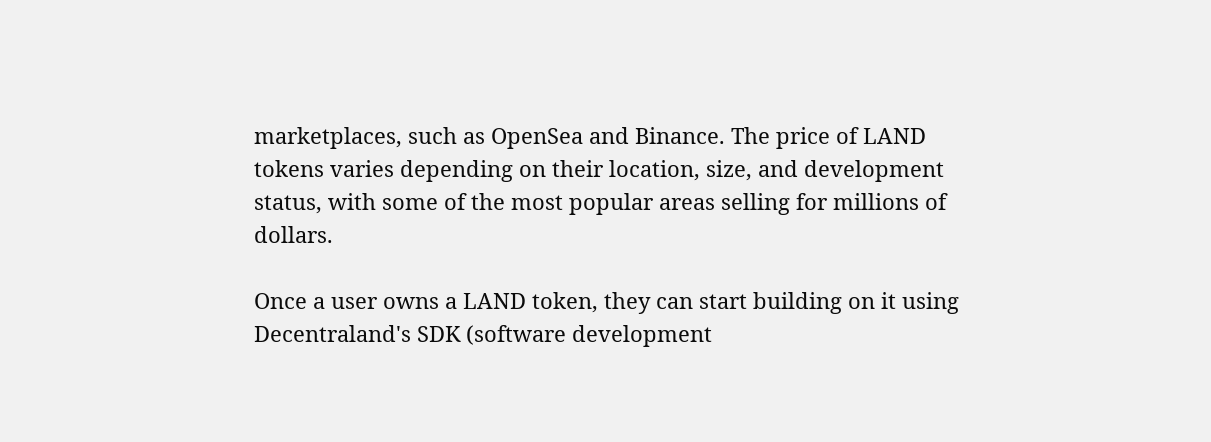marketplaces, such as OpenSea and Binance. The price of LAND tokens varies depending on their location, size, and development status, with some of the most popular areas selling for millions of dollars.

Once a user owns a LAND token, they can start building on it using Decentraland's SDK (software development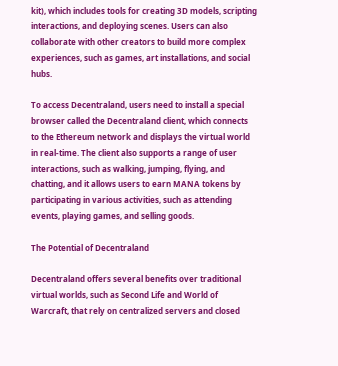kit), which includes tools for creating 3D models, scripting interactions, and deploying scenes. Users can also collaborate with other creators to build more complex experiences, such as games, art installations, and social hubs.

To access Decentraland, users need to install a special browser called the Decentraland client, which connects to the Ethereum network and displays the virtual world in real-time. The client also supports a range of user interactions, such as walking, jumping, flying, and chatting, and it allows users to earn MANA tokens by participating in various activities, such as attending events, playing games, and selling goods.

The Potential of Decentraland

Decentraland offers several benefits over traditional virtual worlds, such as Second Life and World of Warcraft, that rely on centralized servers and closed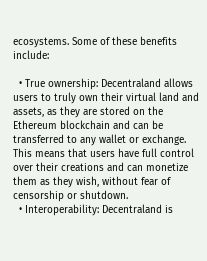ecosystems. Some of these benefits include:

  • True ownership: Decentraland allows users to truly own their virtual land and assets, as they are stored on the Ethereum blockchain and can be transferred to any wallet or exchange. This means that users have full control over their creations and can monetize them as they wish, without fear of censorship or shutdown.
  • Interoperability: Decentraland is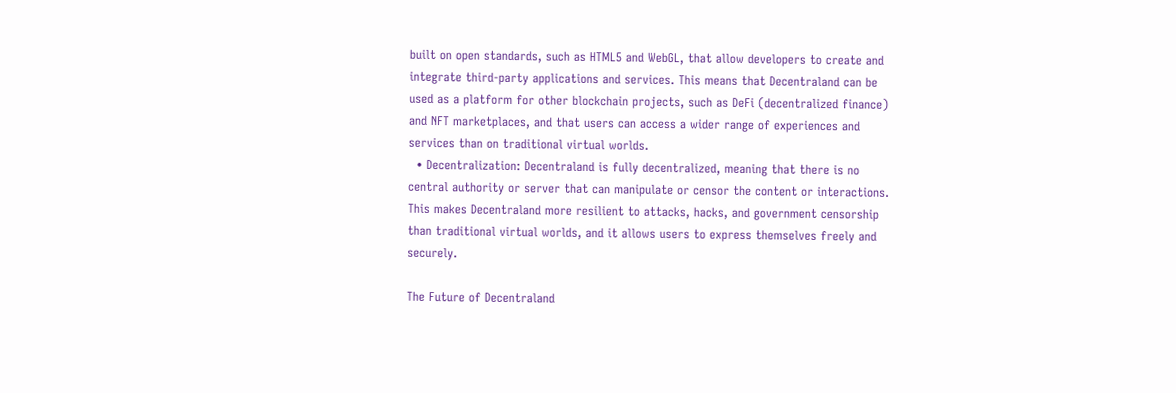built on open standards, such as HTML5 and WebGL, that allow developers to create and integrate third-party applications and services. This means that Decentraland can be used as a platform for other blockchain projects, such as DeFi (decentralized finance) and NFT marketplaces, and that users can access a wider range of experiences and services than on traditional virtual worlds.
  • Decentralization: Decentraland is fully decentralized, meaning that there is no central authority or server that can manipulate or censor the content or interactions. This makes Decentraland more resilient to attacks, hacks, and government censorship than traditional virtual worlds, and it allows users to express themselves freely and securely.

The Future of Decentraland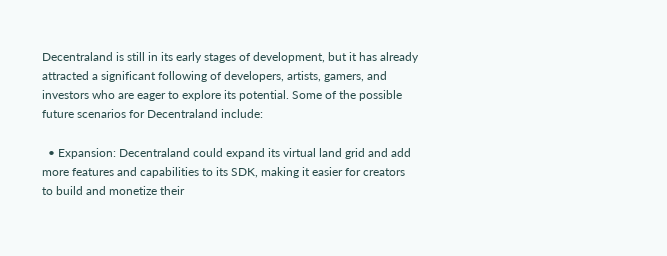Decentraland is still in its early stages of development, but it has already attracted a significant following of developers, artists, gamers, and investors who are eager to explore its potential. Some of the possible future scenarios for Decentraland include:

  • Expansion: Decentraland could expand its virtual land grid and add more features and capabilities to its SDK, making it easier for creators to build and monetize their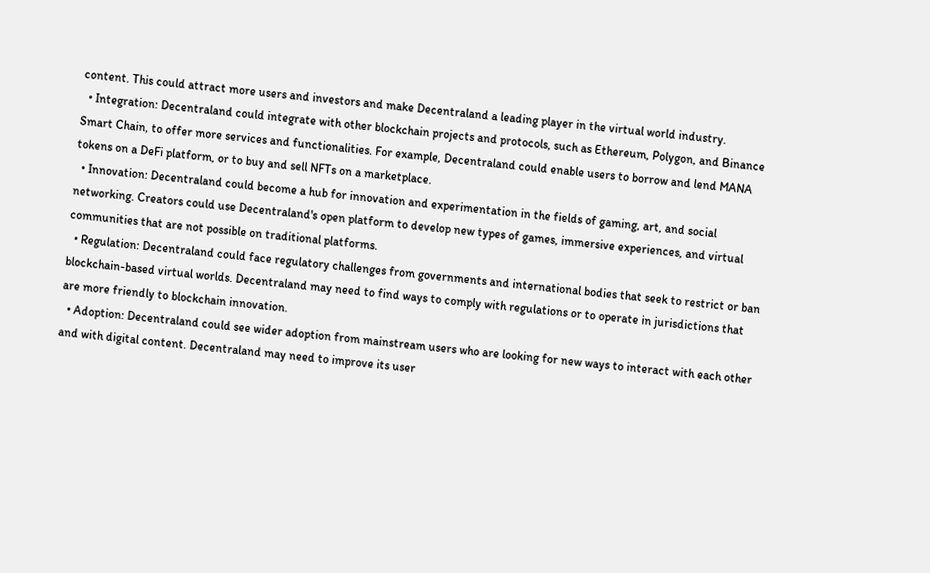content. This could attract more users and investors and make Decentraland a leading player in the virtual world industry.
  • Integration: Decentraland could integrate with other blockchain projects and protocols, such as Ethereum, Polygon, and Binance Smart Chain, to offer more services and functionalities. For example, Decentraland could enable users to borrow and lend MANA tokens on a DeFi platform, or to buy and sell NFTs on a marketplace.
  • Innovation: Decentraland could become a hub for innovation and experimentation in the fields of gaming, art, and social networking. Creators could use Decentraland's open platform to develop new types of games, immersive experiences, and virtual communities that are not possible on traditional platforms.
  • Regulation: Decentraland could face regulatory challenges from governments and international bodies that seek to restrict or ban blockchain-based virtual worlds. Decentraland may need to find ways to comply with regulations or to operate in jurisdictions that are more friendly to blockchain innovation.
  • Adoption: Decentraland could see wider adoption from mainstream users who are looking for new ways to interact with each other and with digital content. Decentraland may need to improve its user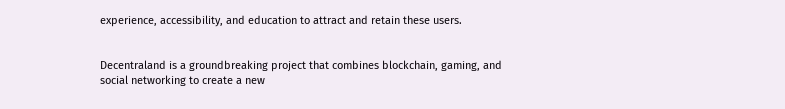experience, accessibility, and education to attract and retain these users.


Decentraland is a groundbreaking project that combines blockchain, gaming, and social networking to create a new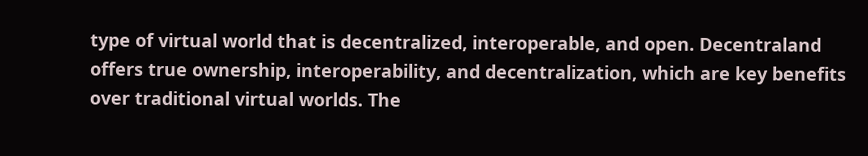type of virtual world that is decentralized, interoperable, and open. Decentraland offers true ownership, interoperability, and decentralization, which are key benefits over traditional virtual worlds. The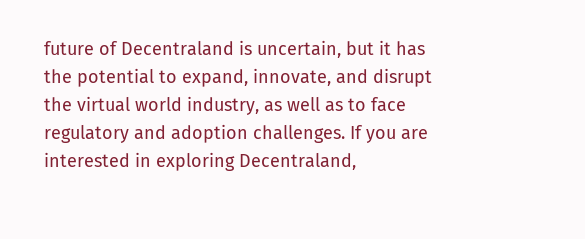future of Decentraland is uncertain, but it has the potential to expand, innovate, and disrupt the virtual world industry, as well as to face regulatory and adoption challenges. If you are interested in exploring Decentraland,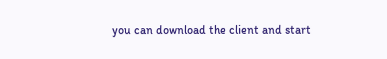you can download the client and start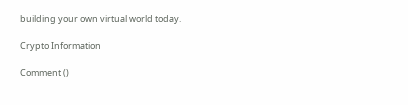building your own virtual world today.

Crypto Information

Comment ()